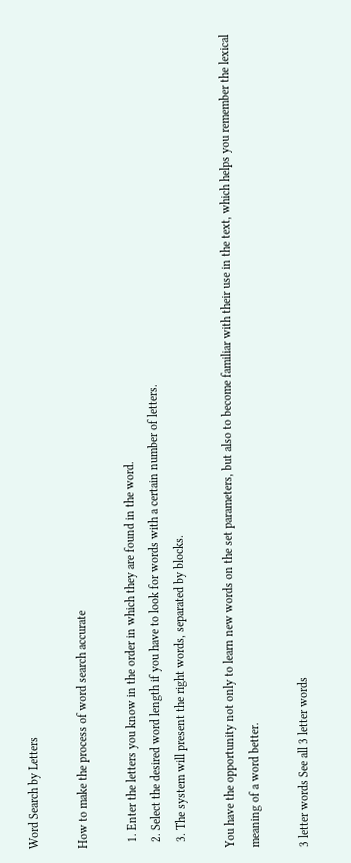Word Search by Letters

How to make the process of word search accurate

  1. Enter the letters you know in the order in which they are found in the word.
  2. Select the desired word length if you have to look for words with a certain number of letters.
  3. The system will present the right words, separated by blocks.

You have the opportunity not only to learn new words on the set parameters, but also to become familiar with their use in the text, which helps you remember the lexical meaning of a word better.

3 letter words See all 3 letter words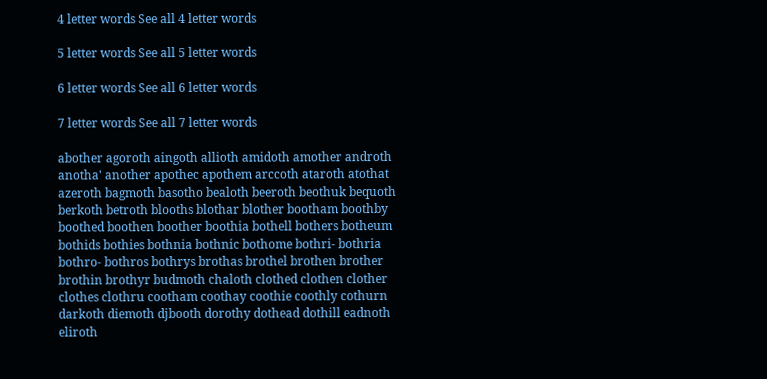4 letter words See all 4 letter words

5 letter words See all 5 letter words

6 letter words See all 6 letter words

7 letter words See all 7 letter words

abother agoroth aingoth allioth amidoth amother androth anotha' another apothec apothem arccoth ataroth atothat azeroth bagmoth basotho bealoth beeroth beothuk bequoth berkoth betroth blooths blothar blother bootham boothby boothed boothen boother boothia bothell bothers botheum bothids bothies bothnia bothnic bothome bothri- bothria bothro- bothros bothrys brothas brothel brothen brother brothin brothyr budmoth chaloth clothed clothen clother clothes clothru cootham coothay coothie coothly cothurn darkoth diemoth djbooth dorothy dothead dothill eadnoth eliroth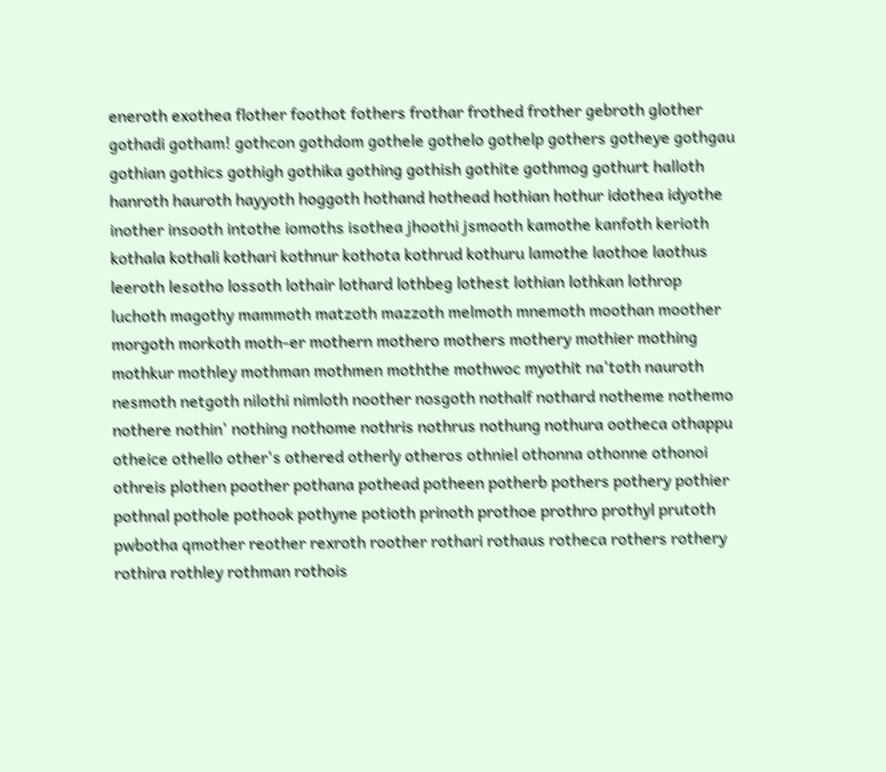eneroth exothea flother foothot fothers frothar frothed frother gebroth glother gothadi gotham! gothcon gothdom gothele gothelo gothelp gothers gotheye gothgau gothian gothics gothigh gothika gothing gothish gothite gothmog gothurt halloth hanroth hauroth hayyoth hoggoth hothand hothead hothian hothur idothea idyothe inother insooth intothe iomoths isothea jhoothi jsmooth kamothe kanfoth kerioth kothala kothali kothari kothnur kothota kothrud kothuru lamothe laothoe laothus leeroth lesotho lossoth lothair lothard lothbeg lothest lothian lothkan lothrop luchoth magothy mammoth matzoth mazzoth melmoth mnemoth moothan moother morgoth morkoth moth-er mothern mothero mothers mothery mothier mothing mothkur mothley mothman mothmen moththe mothwoc myothit na'toth nauroth nesmoth netgoth nilothi nimloth noother nosgoth nothalf nothard notheme nothemo nothere nothin' nothing nothome nothris nothrus nothung nothura ootheca othappu otheice othello other's othered otherly otheros othniel othonna othonne othonoi othreis plothen poother pothana pothead potheen potherb pothers pothery pothier pothnal pothole pothook pothyne potioth prinoth prothoe prothro prothyl prutoth pwbotha qmother reother rexroth roother rothari rothaus rotheca rothers rothery rothira rothley rothman rothois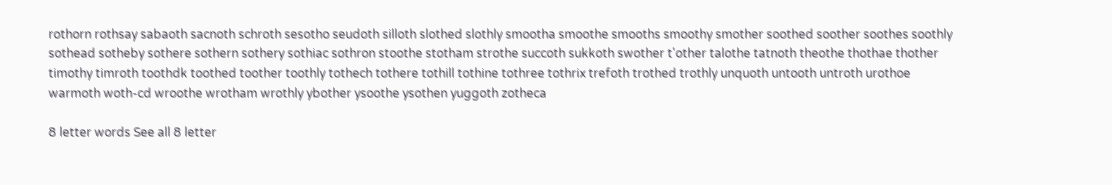rothorn rothsay sabaoth sacnoth schroth sesotho seudoth silloth slothed slothly smootha smoothe smooths smoothy smother soothed soother soothes soothly sothead sotheby sothere sothern sothery sothiac sothron stoothe stotham strothe succoth sukkoth swother t'other talothe tatnoth theothe thothae thother timothy timroth toothdk toothed toother toothly tothech tothere tothill tothine tothree tothrix trefoth trothed trothly unquoth untooth untroth urothoe warmoth woth-cd wroothe wrotham wrothly ybother ysoothe ysothen yuggoth zotheca

8 letter words See all 8 letter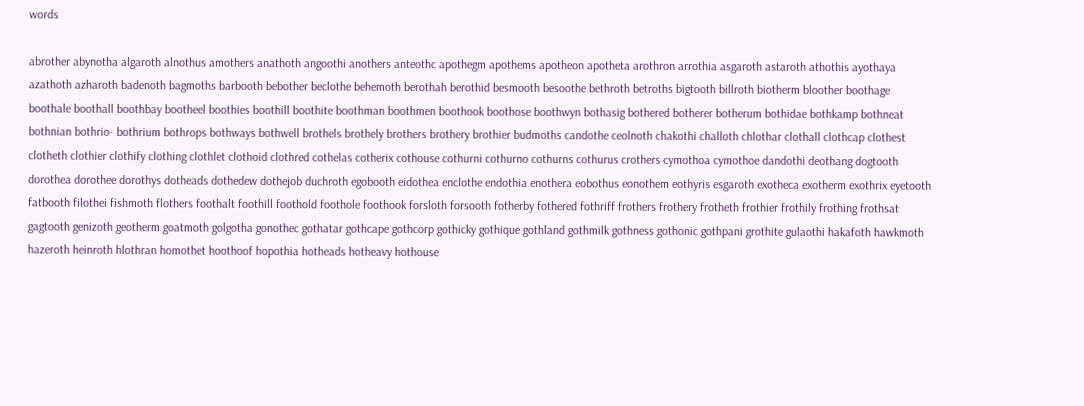words

abrother abynotha algaroth alnothus amothers anathoth angoothi anothers anteothc apothegm apothems apotheon apotheta arothron arrothia asgaroth astaroth athothis ayothaya azathoth azharoth badenoth bagmoths barbooth bebother beclothe behemoth berothah berothid besmooth besoothe bethroth betroths bigtooth billroth biotherm bloother boothage boothale boothall boothbay bootheel boothies boothill boothite boothman boothmen boothook boothose boothwyn bothasig bothered botherer botherum bothidae bothkamp bothneat bothnian bothrio- bothrium bothrops bothways bothwell brothels brothely brothers brothery brothier budmoths candothe ceolnoth chakothi challoth chlothar clothall clothcap clothest clotheth clothier clothify clothing clothlet clothoid clothred cothelas cotherix cothouse cothurni cothurno cothurns cothurus crothers cymothoa cymothoe dandothi deothang dogtooth dorothea dorothee dorothys dotheads dothedew dothejob duchroth egobooth eidothea enclothe endothia enothera eobothus eonothem eothyris esgaroth exotheca exotherm exothrix eyetooth fatbooth filothei fishmoth flothers foothalt foothill foothold foothole foothook forsloth forsooth fotherby fothered fothriff frothers frothery frotheth frothier frothily frothing frothsat gagtooth genizoth geotherm goatmoth golgotha gonothec gothatar gothcape gothcorp gothicky gothique gothland gothmilk gothness gothonic gothpani grothite gulaothi hakafoth hawkmoth hazeroth heinroth hlothran homothet hoothoof hopothia hotheads hotheavy hothouse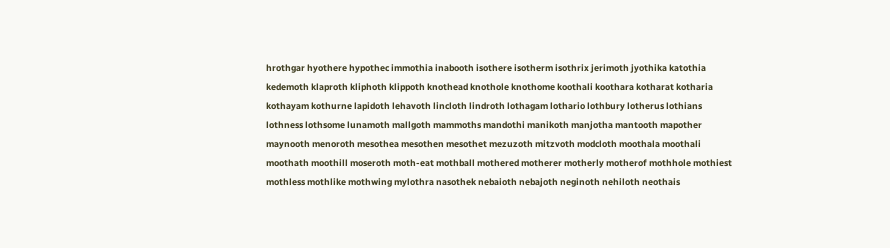hrothgar hyothere hypothec immothia inabooth isothere isotherm isothrix jerimoth jyothika katothia kedemoth klaproth kliphoth klippoth knothead knothole knothome koothali koothara kotharat kotharia kothayam kothurne lapidoth lehavoth lincloth lindroth lothagam lothario lothbury lotherus lothians lothness lothsome lunamoth mallgoth mammoths mandothi manikoth manjotha mantooth mapother maynooth menoroth mesothea mesothen mesothet mezuzoth mitzvoth modcloth moothala moothali moothath moothill moseroth moth-eat mothball mothered motherer motherly motherof mothhole mothiest mothless mothlike mothwing mylothra nasothek nebaioth nebajoth neginoth nehiloth neothais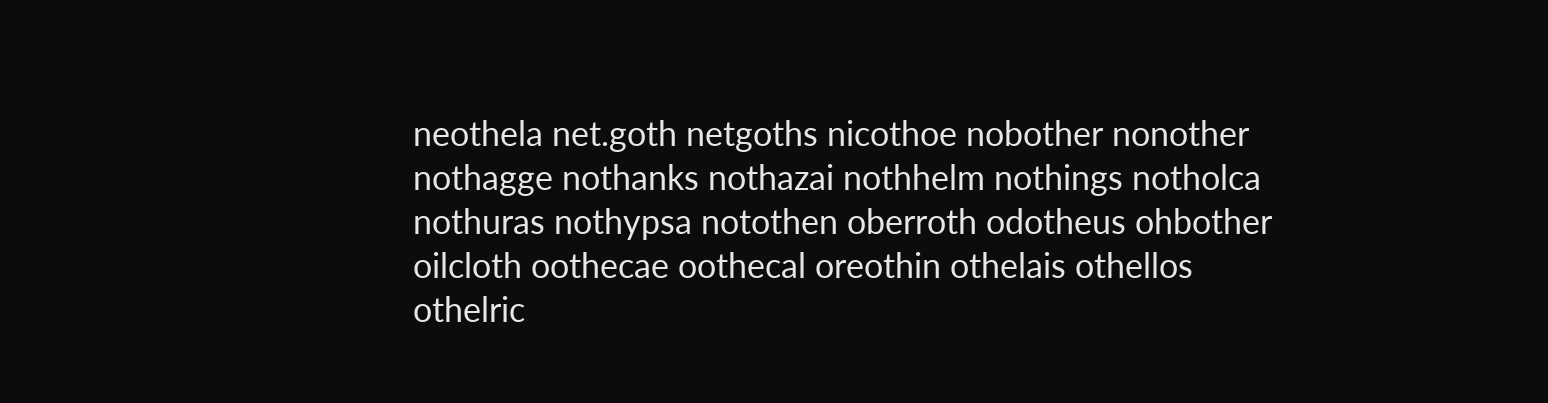neothela net.goth netgoths nicothoe nobother nonother nothagge nothanks nothazai nothhelm nothings notholca nothuras nothypsa notothen oberroth odotheus ohbother oilcloth oothecae oothecal oreothin othelais othellos othelric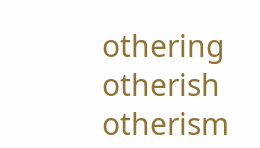othering otherish otherism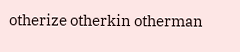otherize otherkin otherman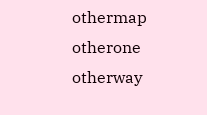othermap otherone otherway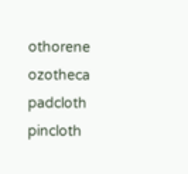othorene ozotheca padcloth pincloth